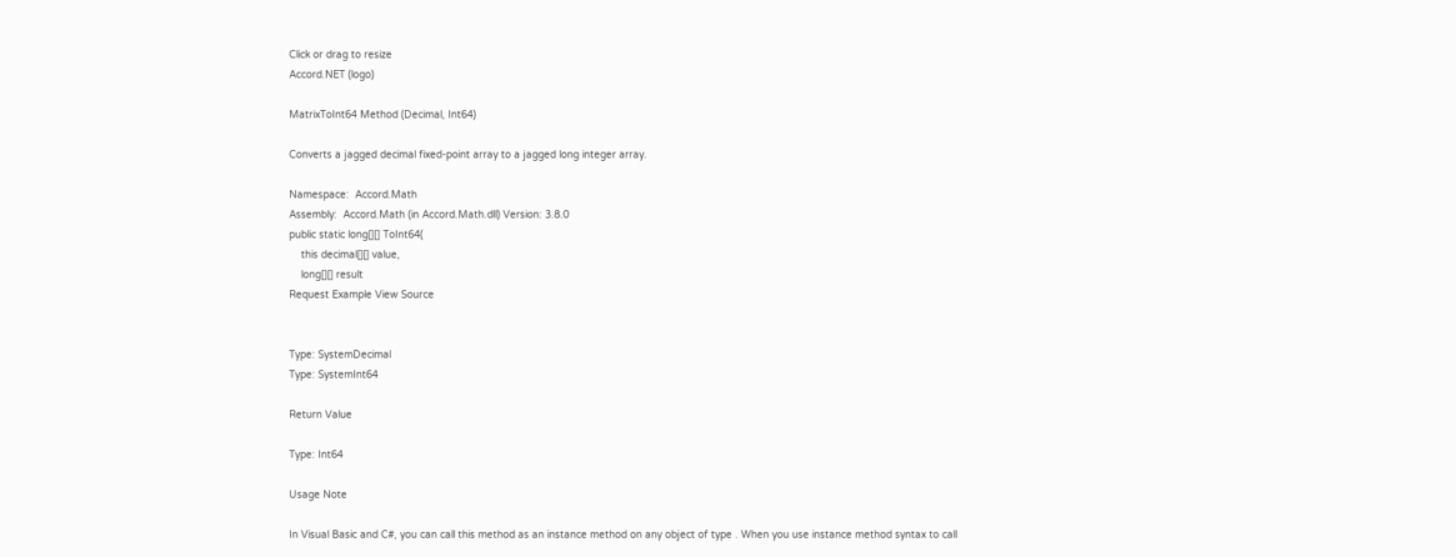Click or drag to resize
Accord.NET (logo)

MatrixToInt64 Method (Decimal, Int64)

Converts a jagged decimal fixed-point array to a jagged long integer array.

Namespace:  Accord.Math
Assembly:  Accord.Math (in Accord.Math.dll) Version: 3.8.0
public static long[][] ToInt64(
    this decimal[][] value,
    long[][] result
Request Example View Source


Type: SystemDecimal
Type: SystemInt64

Return Value

Type: Int64

Usage Note

In Visual Basic and C#, you can call this method as an instance method on any object of type . When you use instance method syntax to call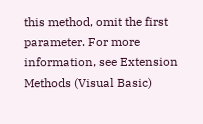this method, omit the first parameter. For more information, see Extension Methods (Visual Basic)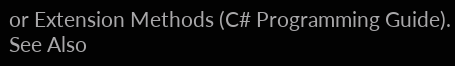or Extension Methods (C# Programming Guide).
See Also